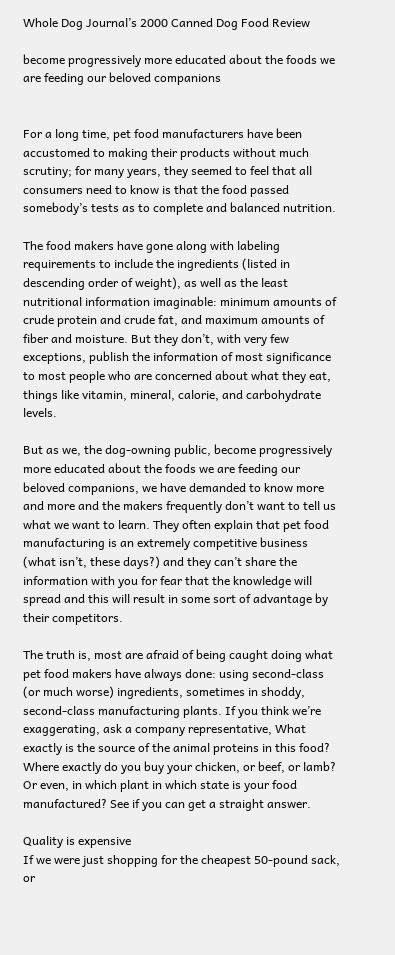Whole Dog Journal’s 2000 Canned Dog Food Review

become progressively more educated about the foods we are feeding our beloved companions


For a long time, pet food manufacturers have been accustomed to making their products without much scrutiny; for many years, they seemed to feel that all consumers need to know is that the food passed somebody’s tests as to complete and balanced nutrition.

The food makers have gone along with labeling requirements to include the ingredients (listed in descending order of weight), as well as the least nutritional information imaginable: minimum amounts of crude protein and crude fat, and maximum amounts of fiber and moisture. But they don’t, with very few exceptions, publish the information of most significance to most people who are concerned about what they eat, things like vitamin, mineral, calorie, and carbohydrate levels.

But as we, the dog-owning public, become progressively more educated about the foods we are feeding our beloved companions, we have demanded to know more and more and the makers frequently don’t want to tell us what we want to learn. They often explain that pet food manufacturing is an extremely competitive business (what isn’t, these days?) and they can’t share the information with you for fear that the knowledge will spread and this will result in some sort of advantage by their competitors.

The truth is, most are afraid of being caught doing what pet food makers have always done: using second-class (or much worse) ingredients, sometimes in shoddy, second-class manufacturing plants. If you think we’re exaggerating, ask a company representative, What exactly is the source of the animal proteins in this food? Where exactly do you buy your chicken, or beef, or lamb? Or even, in which plant in which state is your food manufactured? See if you can get a straight answer.

Quality is expensive
If we were just shopping for the cheapest 50-pound sack, or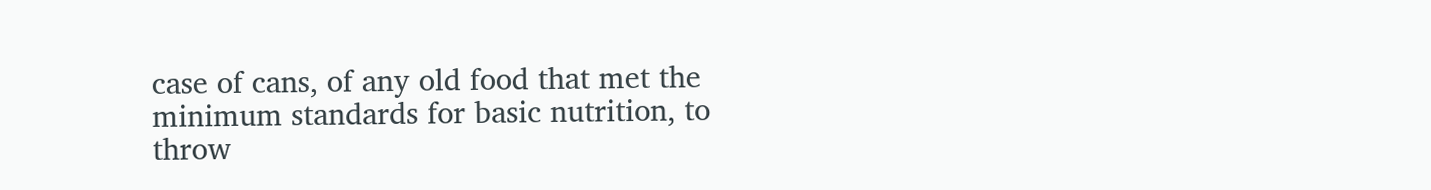case of cans, of any old food that met the minimum standards for basic nutrition, to throw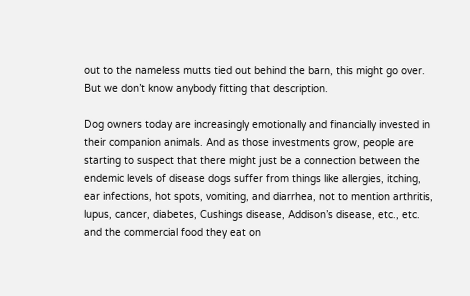out to the nameless mutts tied out behind the barn, this might go over. But we don’t know anybody fitting that description.

Dog owners today are increasingly emotionally and financially invested in their companion animals. And as those investments grow, people are starting to suspect that there might just be a connection between the endemic levels of disease dogs suffer from things like allergies, itching, ear infections, hot spots, vomiting, and diarrhea, not to mention arthritis, lupus, cancer, diabetes, Cushings disease, Addison’s disease, etc., etc. and the commercial food they eat on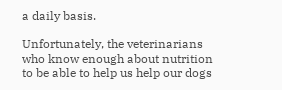a daily basis.

Unfortunately, the veterinarians who know enough about nutrition to be able to help us help our dogs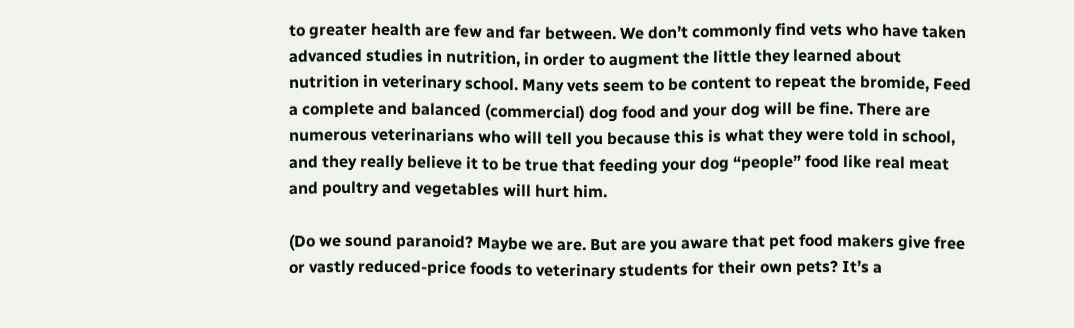to greater health are few and far between. We don’t commonly find vets who have taken advanced studies in nutrition, in order to augment the little they learned about nutrition in veterinary school. Many vets seem to be content to repeat the bromide, Feed a complete and balanced (commercial) dog food and your dog will be fine. There are numerous veterinarians who will tell you because this is what they were told in school, and they really believe it to be true that feeding your dog “people” food like real meat and poultry and vegetables will hurt him.

(Do we sound paranoid? Maybe we are. But are you aware that pet food makers give free or vastly reduced-price foods to veterinary students for their own pets? It’s a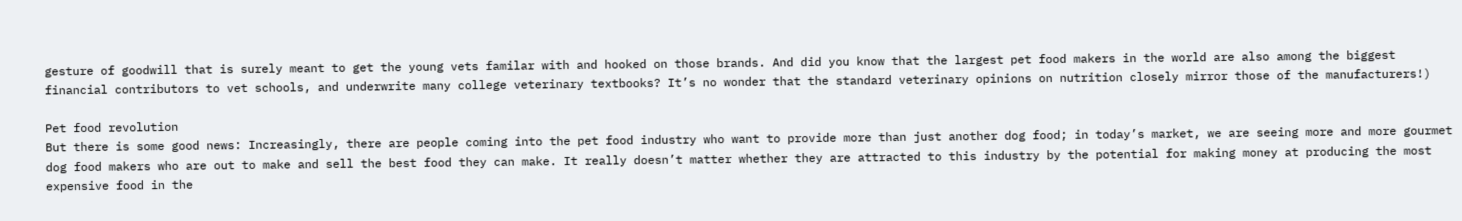gesture of goodwill that is surely meant to get the young vets familar with and hooked on those brands. And did you know that the largest pet food makers in the world are also among the biggest financial contributors to vet schools, and underwrite many college veterinary textbooks? It’s no wonder that the standard veterinary opinions on nutrition closely mirror those of the manufacturers!)

Pet food revolution
But there is some good news: Increasingly, there are people coming into the pet food industry who want to provide more than just another dog food; in today’s market, we are seeing more and more gourmet dog food makers who are out to make and sell the best food they can make. It really doesn’t matter whether they are attracted to this industry by the potential for making money at producing the most expensive food in the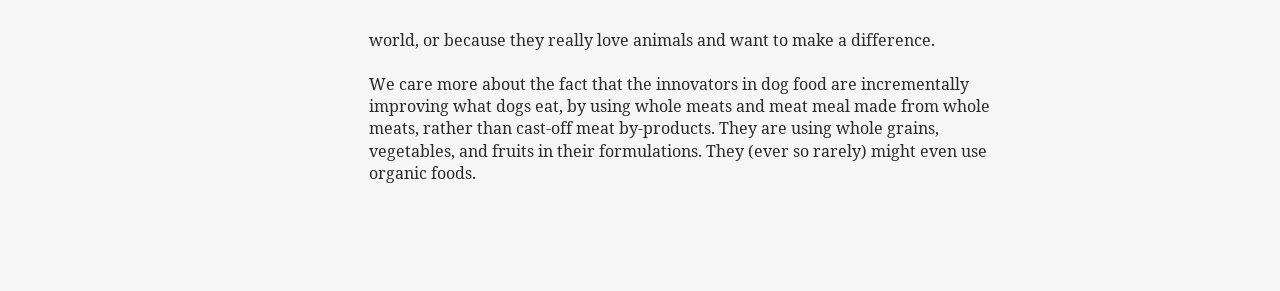world, or because they really love animals and want to make a difference.

We care more about the fact that the innovators in dog food are incrementally improving what dogs eat, by using whole meats and meat meal made from whole meats, rather than cast-off meat by-products. They are using whole grains, vegetables, and fruits in their formulations. They (ever so rarely) might even use organic foods.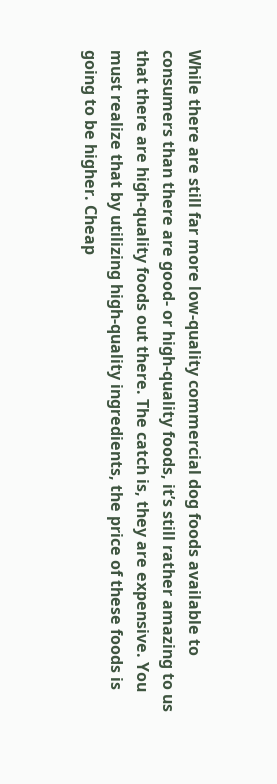While there are still far more low-quality commercial dog foods available to consumers than there are good- or high-quality foods, it’s still rather amazing to us that there are high-quality foods out there. The catch is, they are expensive. You must realize that by utilizing high-quality ingredients, the price of these foods is going to be higher. Cheap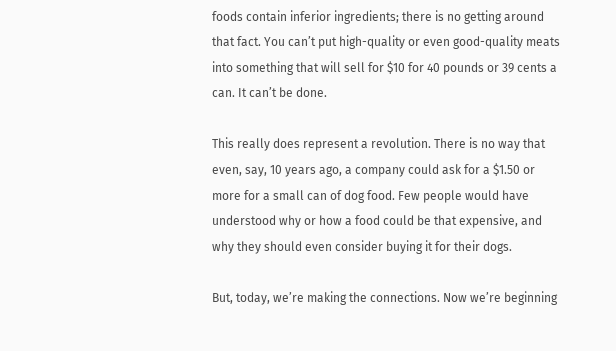foods contain inferior ingredients; there is no getting around that fact. You can’t put high-quality or even good-quality meats into something that will sell for $10 for 40 pounds or 39 cents a can. It can’t be done.

This really does represent a revolution. There is no way that even, say, 10 years ago, a company could ask for a $1.50 or more for a small can of dog food. Few people would have understood why or how a food could be that expensive, and why they should even consider buying it for their dogs.

But, today, we’re making the connections. Now we’re beginning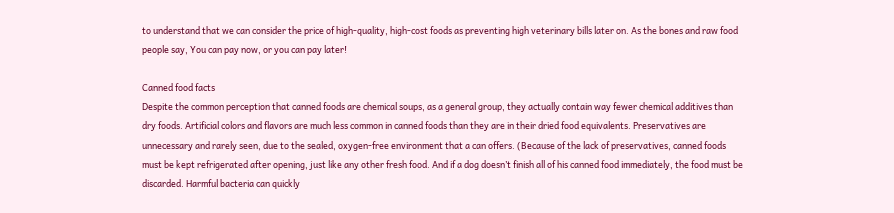to understand that we can consider the price of high-quality, high-cost foods as preventing high veterinary bills later on. As the bones and raw food people say, You can pay now, or you can pay later!

Canned food facts
Despite the common perception that canned foods are chemical soups, as a general group, they actually contain way fewer chemical additives than dry foods. Artificial colors and flavors are much less common in canned foods than they are in their dried food equivalents. Preservatives are unnecessary and rarely seen, due to the sealed, oxygen-free environment that a can offers. (Because of the lack of preservatives, canned foods must be kept refrigerated after opening, just like any other fresh food. And if a dog doesn’t finish all of his canned food immediately, the food must be discarded. Harmful bacteria can quickly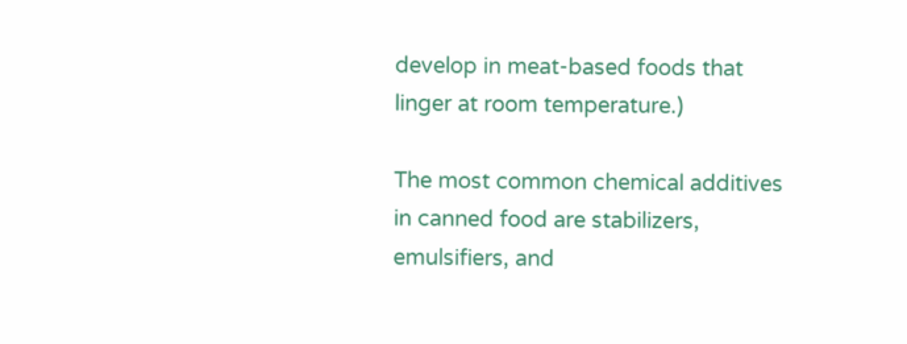develop in meat-based foods that linger at room temperature.)

The most common chemical additives in canned food are stabilizers, emulsifiers, and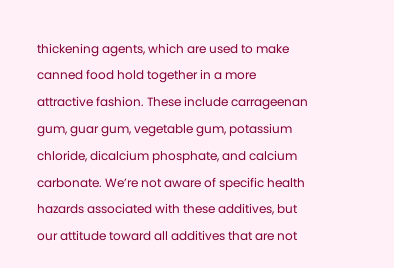thickening agents, which are used to make canned food hold together in a more attractive fashion. These include carrageenan gum, guar gum, vegetable gum, potassium chloride, dicalcium phosphate, and calcium carbonate. We’re not aware of specific health hazards associated with these additives, but our attitude toward all additives that are not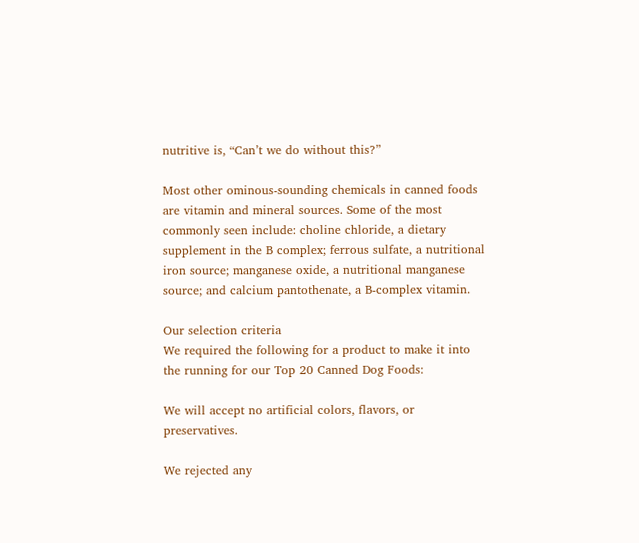nutritive is, “Can’t we do without this?”

Most other ominous-sounding chemicals in canned foods are vitamin and mineral sources. Some of the most commonly seen include: choline chloride, a dietary supplement in the B complex; ferrous sulfate, a nutritional iron source; manganese oxide, a nutritional manganese source; and calcium pantothenate, a B-complex vitamin.

Our selection criteria
We required the following for a product to make it into the running for our Top 20 Canned Dog Foods:

We will accept no artificial colors, flavors, or preservatives.

We rejected any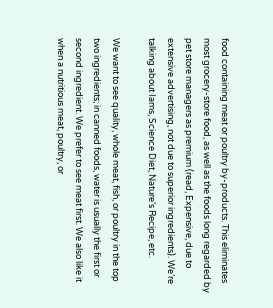food containing meat or poultry by-products. This eliminates most grocery-store food, as well as the foods long regarded by pet store managers as premium (read, Expensive, due to extensive advertising, not due to superior ingredients). We’re talking about Iams, Science Diet, Nature’s Recipe, etc.

We want to see quality, whole meat, fish, or poultry in the top two ingredients; in canned foods, water is usually the first or second ingredient. We prefer to see meat first. We also like it when a nutritious meat, poultry, or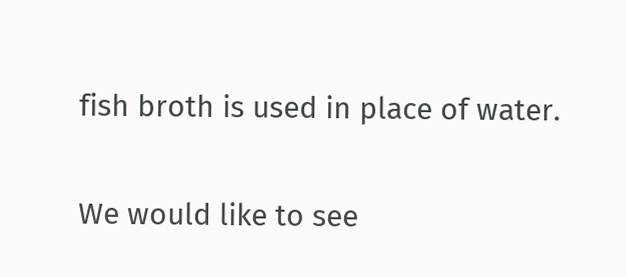fish broth is used in place of water.

We would like to see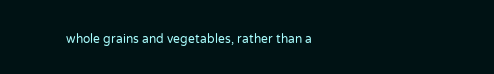whole grains and vegetables, rather than a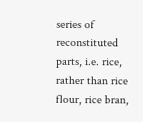series of reconstituted parts, i.e. rice, rather than rice flour, rice bran,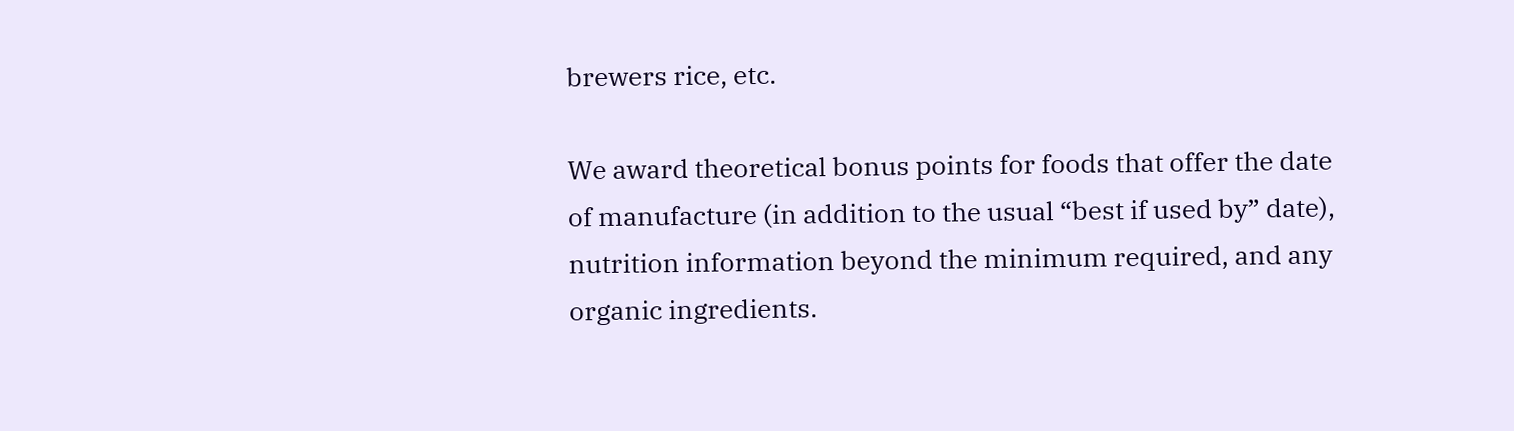brewers rice, etc.

We award theoretical bonus points for foods that offer the date of manufacture (in addition to the usual “best if used by” date), nutrition information beyond the minimum required, and any organic ingredients.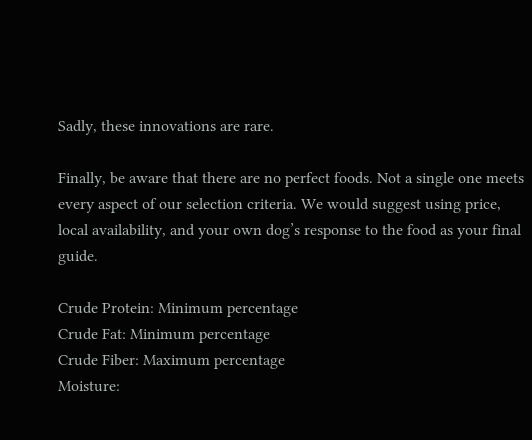Sadly, these innovations are rare.

Finally, be aware that there are no perfect foods. Not a single one meets every aspect of our selection criteria. We would suggest using price, local availability, and your own dog’s response to the food as your final guide.

Crude Protein: Minimum percentage
Crude Fat: Minimum percentage
Crude Fiber: Maximum percentage
Moisture: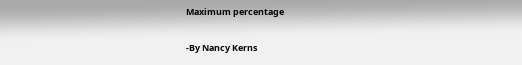Maximum percentage

-By Nancy Kerns